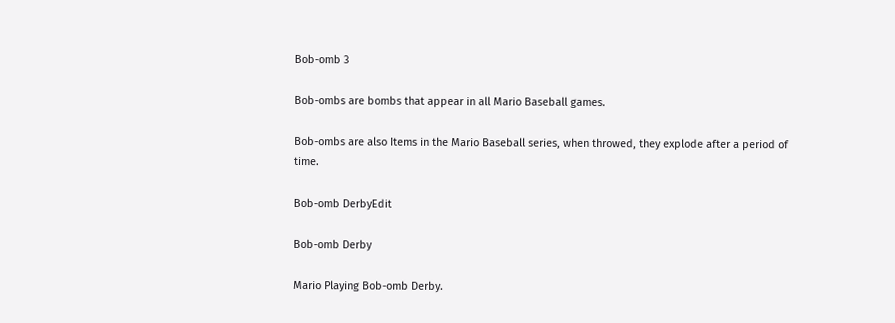Bob-omb 3

Bob-ombs are bombs that appear in all Mario Baseball games.

Bob-ombs are also Items in the Mario Baseball series, when throwed, they explode after a period of time.

Bob-omb DerbyEdit

Bob-omb Derby

Mario Playing Bob-omb Derby.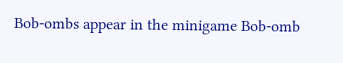Bob-ombs appear in the minigame Bob-omb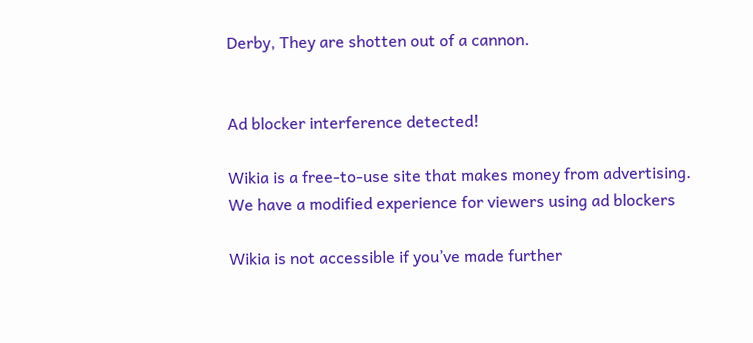Derby, They are shotten out of a cannon.


Ad blocker interference detected!

Wikia is a free-to-use site that makes money from advertising. We have a modified experience for viewers using ad blockers

Wikia is not accessible if you’ve made further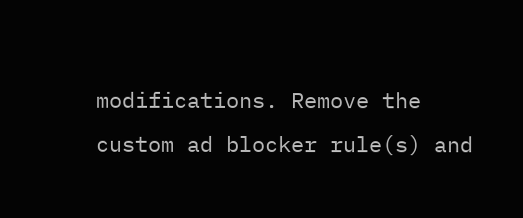modifications. Remove the custom ad blocker rule(s) and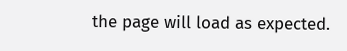the page will load as expected.